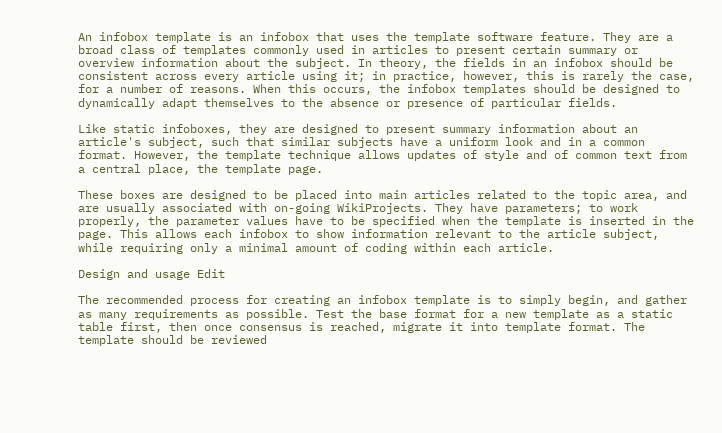An infobox template is an infobox that uses the template software feature. They are a broad class of templates commonly used in articles to present certain summary or overview information about the subject. In theory, the fields in an infobox should be consistent across every article using it; in practice, however, this is rarely the case, for a number of reasons. When this occurs, the infobox templates should be designed to dynamically adapt themselves to the absence or presence of particular fields.

Like static infoboxes, they are designed to present summary information about an article's subject, such that similar subjects have a uniform look and in a common format. However, the template technique allows updates of style and of common text from a central place, the template page.

These boxes are designed to be placed into main articles related to the topic area, and are usually associated with on-going WikiProjects. They have parameters; to work properly, the parameter values have to be specified when the template is inserted in the page. This allows each infobox to show information relevant to the article subject, while requiring only a minimal amount of coding within each article.

Design and usage Edit

The recommended process for creating an infobox template is to simply begin, and gather as many requirements as possible. Test the base format for a new template as a static table first, then once consensus is reached, migrate it into template format. The template should be reviewed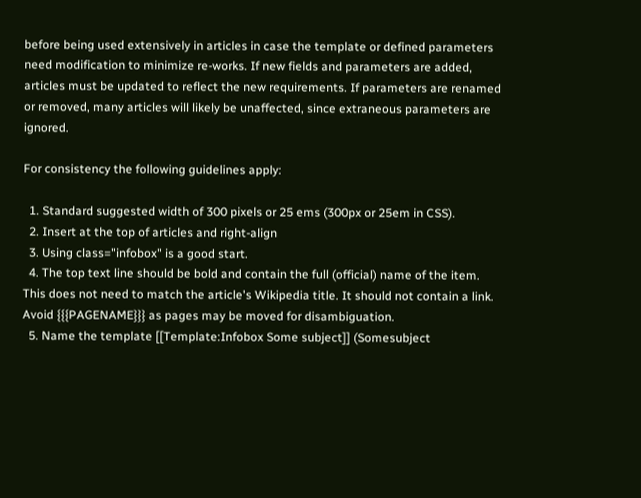before being used extensively in articles in case the template or defined parameters need modification to minimize re-works. If new fields and parameters are added, articles must be updated to reflect the new requirements. If parameters are renamed or removed, many articles will likely be unaffected, since extraneous parameters are ignored.

For consistency the following guidelines apply:

  1. Standard suggested width of 300 pixels or 25 ems (300px or 25em in CSS).
  2. Insert at the top of articles and right-align
  3. Using class="infobox" is a good start.
  4. The top text line should be bold and contain the full (official) name of the item. This does not need to match the article's Wikipedia title. It should not contain a link. Avoid {{{PAGENAME}}} as pages may be moved for disambiguation.
  5. Name the template [[Template:Infobox Some subject]] (Somesubject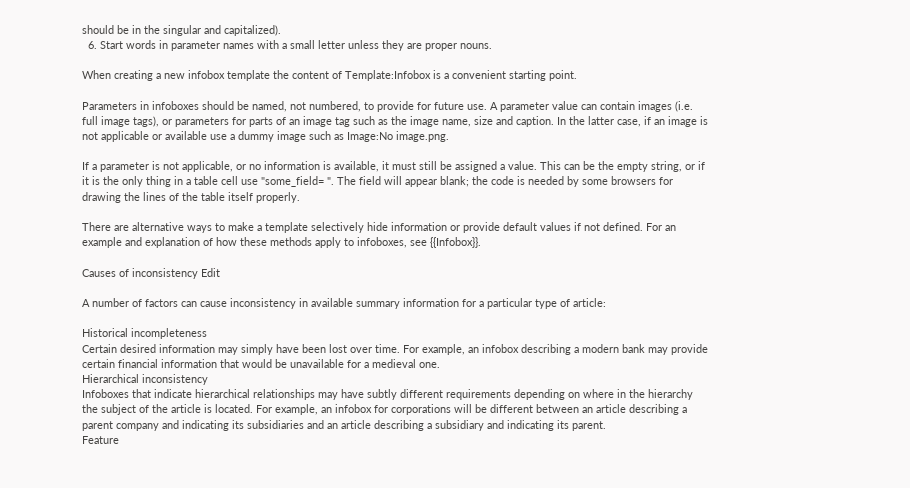should be in the singular and capitalized).
  6. Start words in parameter names with a small letter unless they are proper nouns.

When creating a new infobox template the content of Template:Infobox is a convenient starting point.

Parameters in infoboxes should be named, not numbered, to provide for future use. A parameter value can contain images (i.e. full image tags), or parameters for parts of an image tag such as the image name, size and caption. In the latter case, if an image is not applicable or available use a dummy image such as Image:No image.png.

If a parameter is not applicable, or no information is available, it must still be assigned a value. This can be the empty string, or if it is the only thing in a table cell use "some_field= ". The field will appear blank; the code is needed by some browsers for drawing the lines of the table itself properly.

There are alternative ways to make a template selectively hide information or provide default values if not defined. For an example and explanation of how these methods apply to infoboxes, see {{Infobox}}.

Causes of inconsistency Edit

A number of factors can cause inconsistency in available summary information for a particular type of article:

Historical incompleteness
Certain desired information may simply have been lost over time. For example, an infobox describing a modern bank may provide certain financial information that would be unavailable for a medieval one.
Hierarchical inconsistency
Infoboxes that indicate hierarchical relationships may have subtly different requirements depending on where in the hierarchy the subject of the article is located. For example, an infobox for corporations will be different between an article describing a parent company and indicating its subsidiaries and an article describing a subsidiary and indicating its parent.
Feature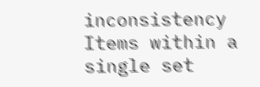inconsistency
Items within a single set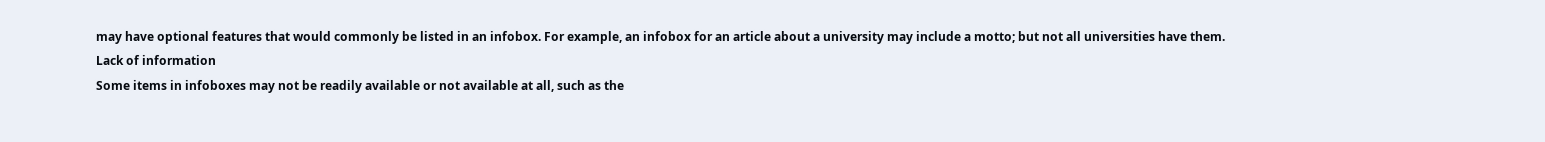may have optional features that would commonly be listed in an infobox. For example, an infobox for an article about a university may include a motto; but not all universities have them.
Lack of information
Some items in infoboxes may not be readily available or not available at all, such as the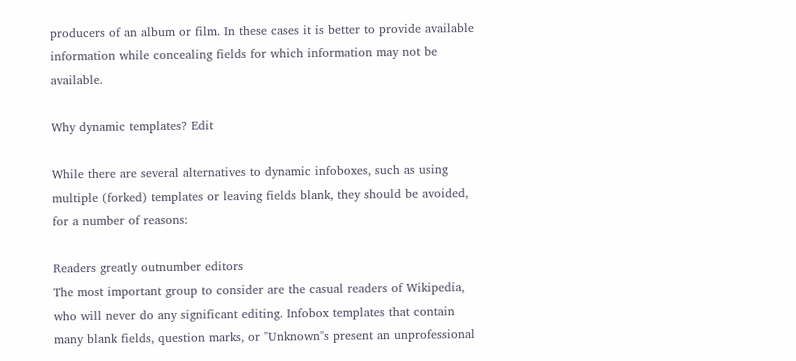producers of an album or film. In these cases it is better to provide available information while concealing fields for which information may not be available.

Why dynamic templates? Edit

While there are several alternatives to dynamic infoboxes, such as using multiple (forked) templates or leaving fields blank, they should be avoided, for a number of reasons:

Readers greatly outnumber editors
The most important group to consider are the casual readers of Wikipedia, who will never do any significant editing. Infobox templates that contain many blank fields, question marks, or "Unknown"s present an unprofessional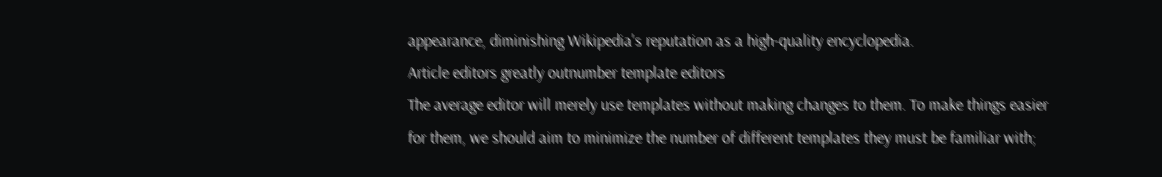appearance, diminishing Wikipedia's reputation as a high-quality encyclopedia.
Article editors greatly outnumber template editors
The average editor will merely use templates without making changes to them. To make things easier for them, we should aim to minimize the number of different templates they must be familiar with;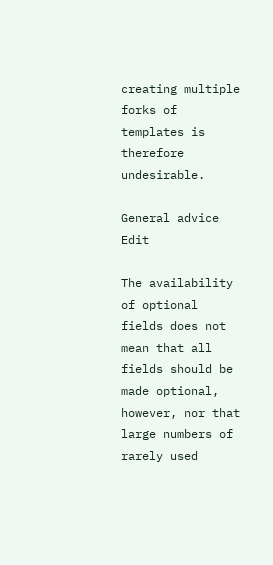creating multiple forks of templates is therefore undesirable.

General advice Edit

The availability of optional fields does not mean that all fields should be made optional, however, nor that large numbers of rarely used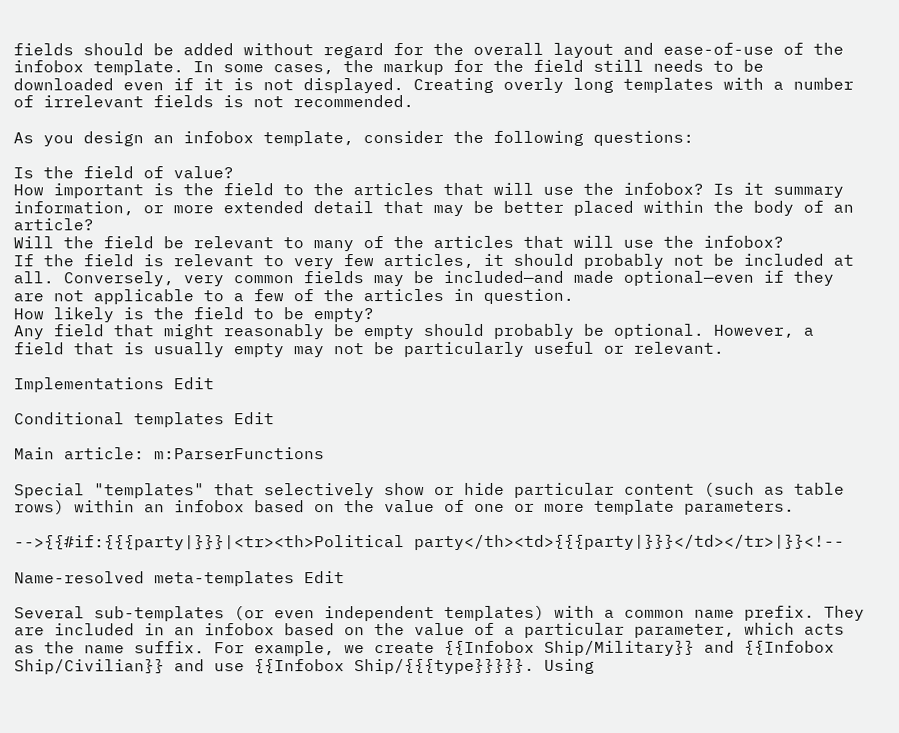fields should be added without regard for the overall layout and ease-of-use of the infobox template. In some cases, the markup for the field still needs to be downloaded even if it is not displayed. Creating overly long templates with a number of irrelevant fields is not recommended.

As you design an infobox template, consider the following questions:

Is the field of value?
How important is the field to the articles that will use the infobox? Is it summary information, or more extended detail that may be better placed within the body of an article?
Will the field be relevant to many of the articles that will use the infobox?
If the field is relevant to very few articles, it should probably not be included at all. Conversely, very common fields may be included—and made optional—even if they are not applicable to a few of the articles in question.
How likely is the field to be empty?
Any field that might reasonably be empty should probably be optional. However, a field that is usually empty may not be particularly useful or relevant.

Implementations Edit

Conditional templates Edit

Main article: m:ParserFunctions

Special "templates" that selectively show or hide particular content (such as table rows) within an infobox based on the value of one or more template parameters.

-->{{#if:{{{party|}}}|<tr><th>Political party</th><td>{{{party|}}}</td></tr>|}}<!--

Name-resolved meta-templates Edit

Several sub-templates (or even independent templates) with a common name prefix. They are included in an infobox based on the value of a particular parameter, which acts as the name suffix. For example, we create {{Infobox Ship/Military}} and {{Infobox Ship/Civilian}} and use {{Infobox Ship/{{{type}}}}}. Using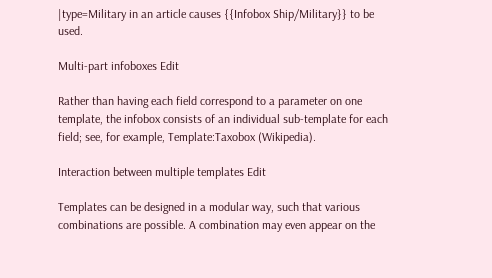|type=Military in an article causes {{Infobox Ship/Military}} to be used.

Multi-part infoboxes Edit

Rather than having each field correspond to a parameter on one template, the infobox consists of an individual sub-template for each field; see, for example, Template:Taxobox (Wikipedia).

Interaction between multiple templates Edit

Templates can be designed in a modular way, such that various combinations are possible. A combination may even appear on the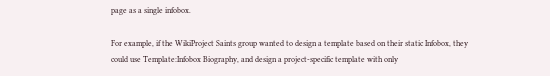page as a single infobox.

For example, if the WikiProject Saints group wanted to design a template based on their static Infobox, they could use Template:Infobox Biography, and design a project-specific template with only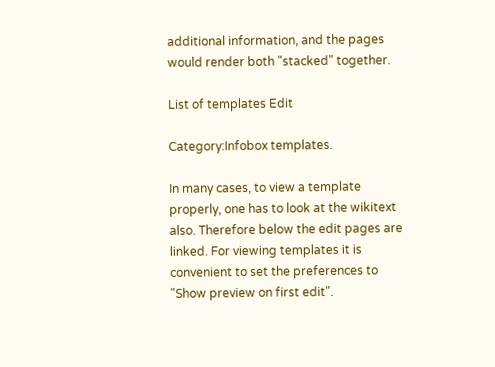additional information, and the pages would render both "stacked" together.

List of templates Edit

Category:Infobox templates.

In many cases, to view a template properly, one has to look at the wikitext also. Therefore below the edit pages are linked. For viewing templates it is convenient to set the preferences to "Show preview on first edit".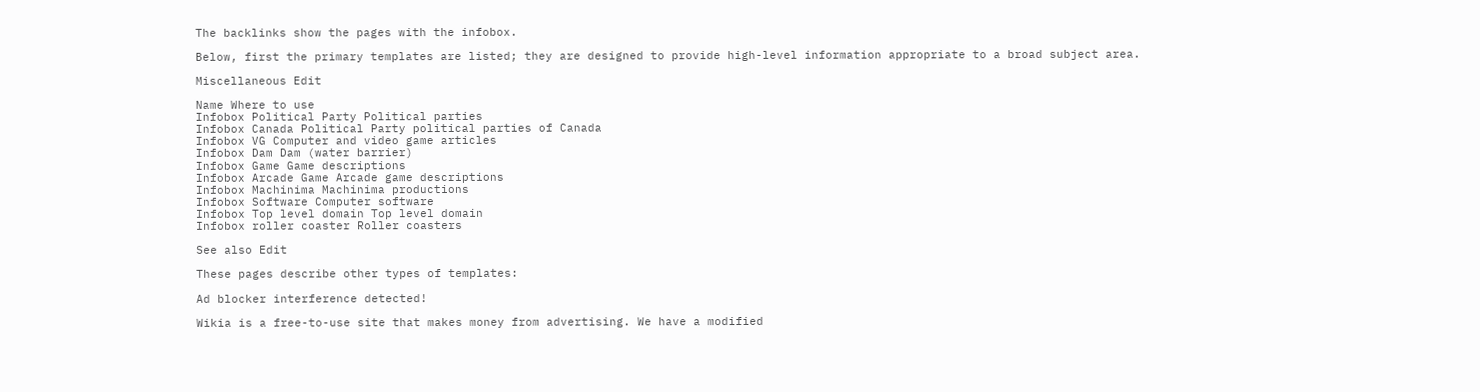The backlinks show the pages with the infobox.

Below, first the primary templates are listed; they are designed to provide high-level information appropriate to a broad subject area.

Miscellaneous Edit

Name Where to use
Infobox Political Party Political parties
Infobox Canada Political Party political parties of Canada
Infobox VG Computer and video game articles
Infobox Dam Dam (water barrier)
Infobox Game Game descriptions
Infobox Arcade Game Arcade game descriptions
Infobox Machinima Machinima productions
Infobox Software Computer software
Infobox Top level domain Top level domain
Infobox roller coaster Roller coasters

See also Edit

These pages describe other types of templates:

Ad blocker interference detected!

Wikia is a free-to-use site that makes money from advertising. We have a modified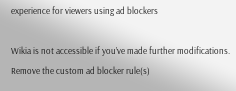experience for viewers using ad blockers

Wikia is not accessible if you’ve made further modifications. Remove the custom ad blocker rule(s)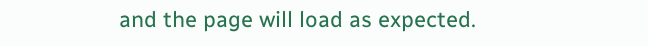and the page will load as expected.